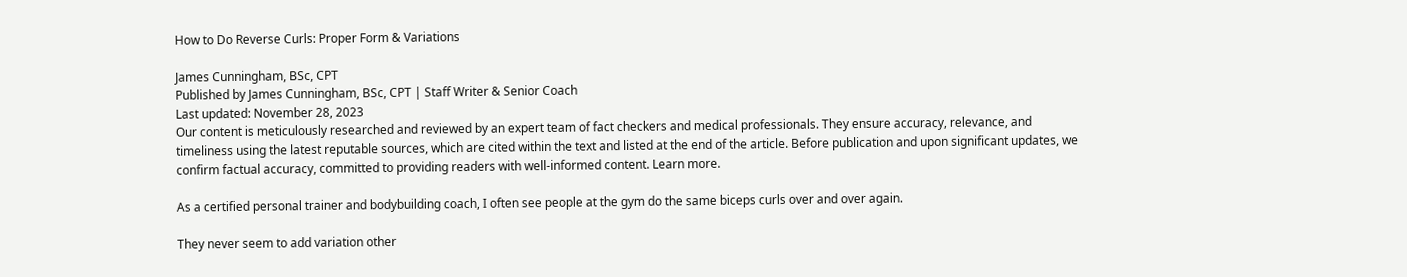How to Do Reverse Curls: Proper Form & Variations

James Cunningham, BSc, CPT
Published by James Cunningham, BSc, CPT | Staff Writer & Senior Coach
Last updated: November 28, 2023
Our content is meticulously researched and reviewed by an expert team of fact checkers and medical professionals. They ensure accuracy, relevance, and timeliness using the latest reputable sources, which are cited within the text and listed at the end of the article. Before publication and upon significant updates, we confirm factual accuracy, committed to providing readers with well-informed content. Learn more.

As a certified personal trainer and bodybuilding coach, I often see people at the gym do the same biceps curls over and over again.

They never seem to add variation other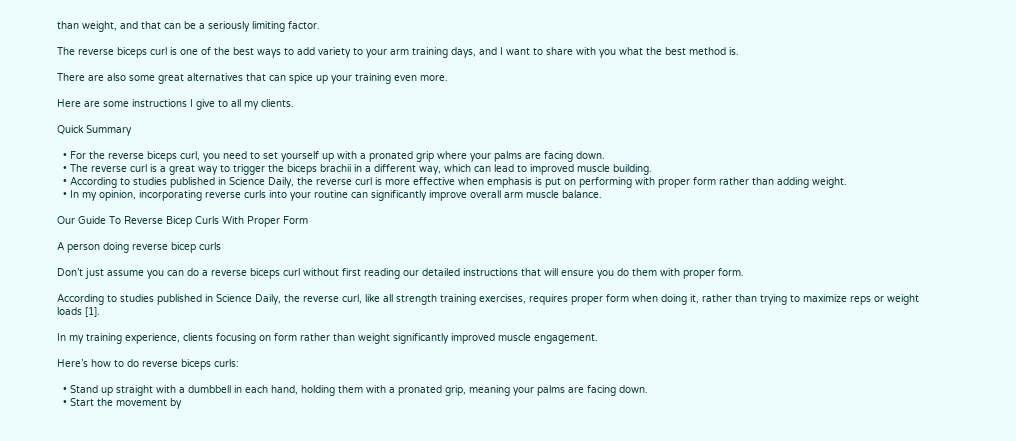than weight, and that can be a seriously limiting factor.

The reverse biceps curl is one of the best ways to add variety to your arm training days, and I want to share with you what the best method is.

There are also some great alternatives that can spice up your training even more.

Here are some instructions I give to all my clients.

Quick Summary

  • For the reverse biceps curl, you need to set yourself up with a pronated grip where your palms are facing down.
  • The reverse curl is a great way to trigger the biceps brachii in a different way, which can lead to improved muscle building.
  • According to studies published in Science Daily, the reverse curl is more effective when emphasis is put on performing with proper form rather than adding weight.
  • In my opinion, incorporating reverse curls into your routine can significantly improve overall arm muscle balance.

Our Guide To Reverse Bicep Curls With Proper Form

A person doing reverse bicep curls

Don’t just assume you can do a reverse biceps curl without first reading our detailed instructions that will ensure you do them with proper form.

According to studies published in Science Daily, the reverse curl, like all strength training exercises, requires proper form when doing it, rather than trying to maximize reps or weight loads [1].

In my training experience, clients focusing on form rather than weight significantly improved muscle engagement.

Here’s how to do reverse biceps curls:

  • Stand up straight with a dumbbell in each hand, holding them with a pronated grip, meaning your palms are facing down.
  • Start the movement by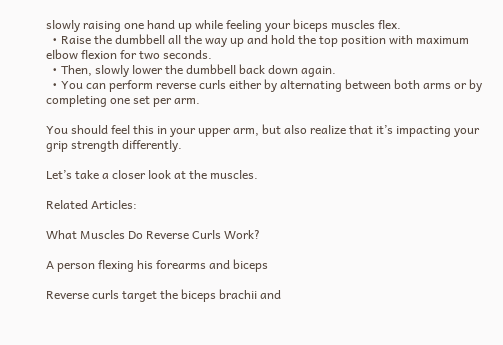slowly raising one hand up while feeling your biceps muscles flex.
  • Raise the dumbbell all the way up and hold the top position with maximum elbow flexion for two seconds.
  • Then, slowly lower the dumbbell back down again.
  • You can perform reverse curls either by alternating between both arms or by completing one set per arm.

You should feel this in your upper arm, but also realize that it’s impacting your grip strength differently.

Let’s take a closer look at the muscles.

Related Articles:

What Muscles Do Reverse Curls Work?

A person flexing his forearms and biceps

Reverse curls target the biceps brachii and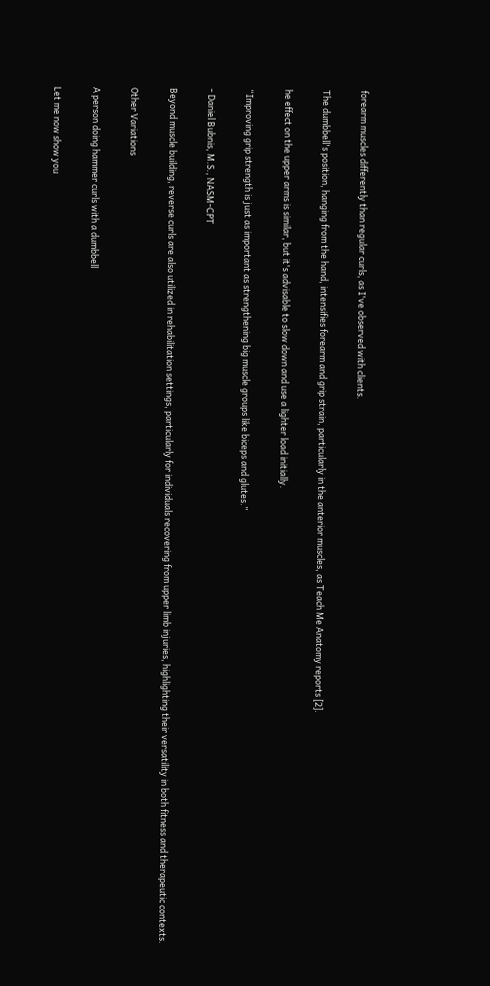forearm muscles differently than regular curls, as I've observed with clients.

The dumbbell's position, hanging from the hand, intensifies forearm and grip strain, particularly in the anterior muscles, as Teach Me Anatomy reports [2].

he effect on the upper arms is similar, but it's advisable to slow down and use a lighter load initially.

“Improving grip strength is just as important as strengthening big muscle groups like biceps and glutes.”

- Daniel Bubnis, M.S., NASM-CPT

Beyond muscle building, reverse curls are also utilized in rehabilitation settings, particularly for individuals recovering from upper limb injuries, highlighting their versatility in both fitness and therapeutic contexts.

Other Variations

A person doing hammer curls with a dumbbell

Let me now show you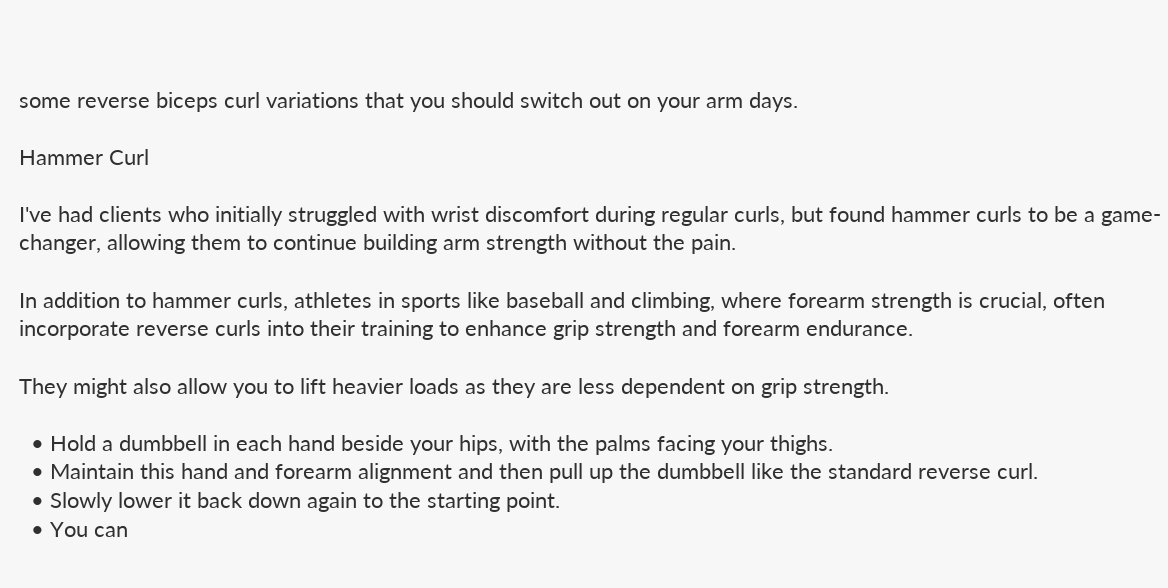some reverse biceps curl variations that you should switch out on your arm days.

Hammer Curl

I've had clients who initially struggled with wrist discomfort during regular curls, but found hammer curls to be a game-changer, allowing them to continue building arm strength without the pain.

In addition to hammer curls, athletes in sports like baseball and climbing, where forearm strength is crucial, often incorporate reverse curls into their training to enhance grip strength and forearm endurance.

They might also allow you to lift heavier loads as they are less dependent on grip strength.

  • Hold a dumbbell in each hand beside your hips, with the palms facing your thighs.
  • Maintain this hand and forearm alignment and then pull up the dumbbell like the standard reverse curl.
  • Slowly lower it back down again to the starting point.
  • You can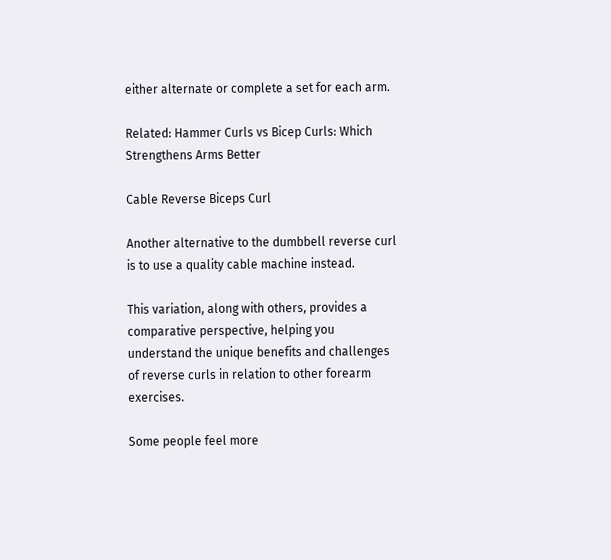either alternate or complete a set for each arm.

Related: Hammer Curls vs Bicep Curls: Which Strengthens Arms Better

Cable Reverse Biceps Curl

Another alternative to the dumbbell reverse curl is to use a quality cable machine instead.

This variation, along with others, provides a comparative perspective, helping you understand the unique benefits and challenges of reverse curls in relation to other forearm exercises.

Some people feel more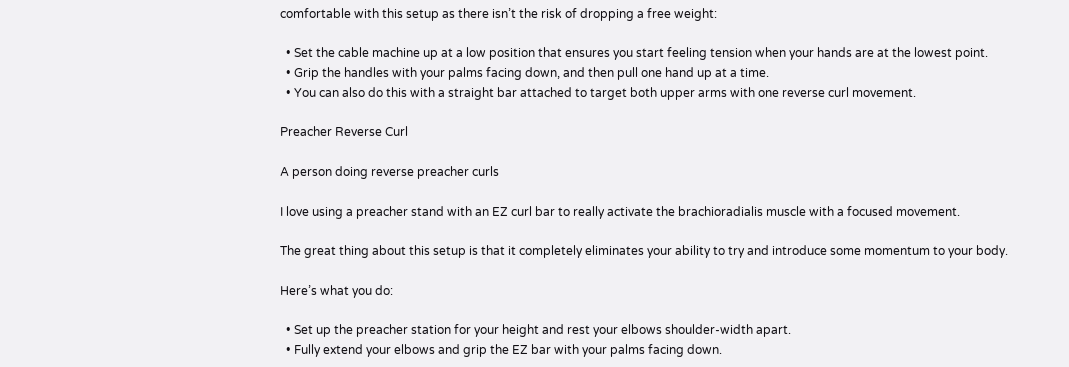comfortable with this setup as there isn’t the risk of dropping a free weight:

  • Set the cable machine up at a low position that ensures you start feeling tension when your hands are at the lowest point.
  • Grip the handles with your palms facing down, and then pull one hand up at a time.
  • You can also do this with a straight bar attached to target both upper arms with one reverse curl movement.

Preacher Reverse Curl

A person doing reverse preacher curls

I love using a preacher stand with an EZ curl bar to really activate the brachioradialis muscle with a focused movement.

The great thing about this setup is that it completely eliminates your ability to try and introduce some momentum to your body.

Here’s what you do:

  • Set up the preacher station for your height and rest your elbows shoulder-width apart.
  • Fully extend your elbows and grip the EZ bar with your palms facing down.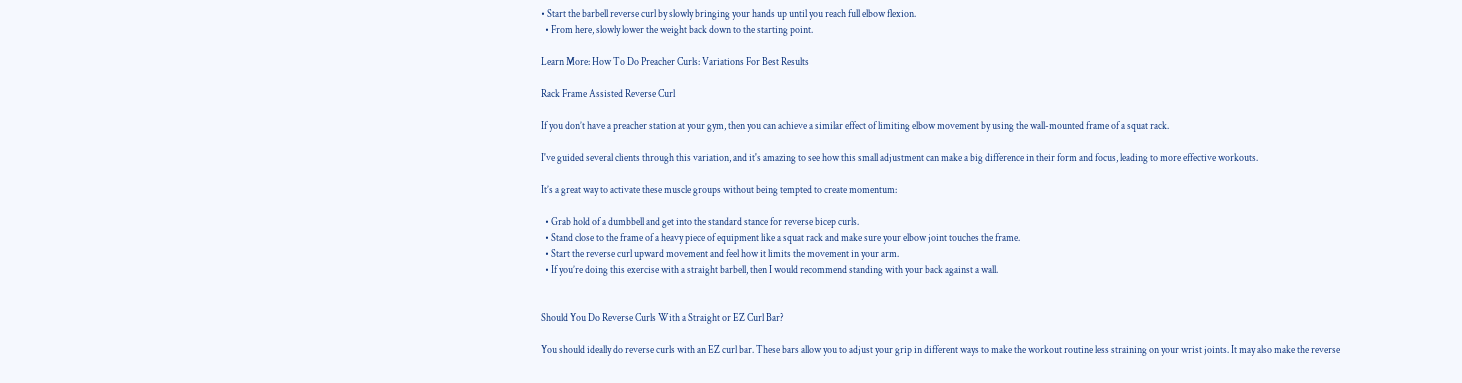• Start the barbell reverse curl by slowly bringing your hands up until you reach full elbow flexion.
  • From here, slowly lower the weight back down to the starting point.

Learn More: How To Do Preacher Curls: Variations For Best Results

Rack Frame Assisted Reverse Curl

If you don’t have a preacher station at your gym, then you can achieve a similar effect of limiting elbow movement by using the wall-mounted frame of a squat rack.

I've guided several clients through this variation, and it's amazing to see how this small adjustment can make a big difference in their form and focus, leading to more effective workouts.

It’s a great way to activate these muscle groups without being tempted to create momentum:

  • Grab hold of a dumbbell and get into the standard stance for reverse bicep curls.
  • Stand close to the frame of a heavy piece of equipment like a squat rack and make sure your elbow joint touches the frame.
  • Start the reverse curl upward movement and feel how it limits the movement in your arm.
  • If you’re doing this exercise with a straight barbell, then I would recommend standing with your back against a wall.


Should You Do Reverse Curls With a Straight or EZ Curl Bar?

You should ideally do reverse curls with an EZ curl bar. These bars allow you to adjust your grip in different ways to make the workout routine less straining on your wrist joints. It may also make the reverse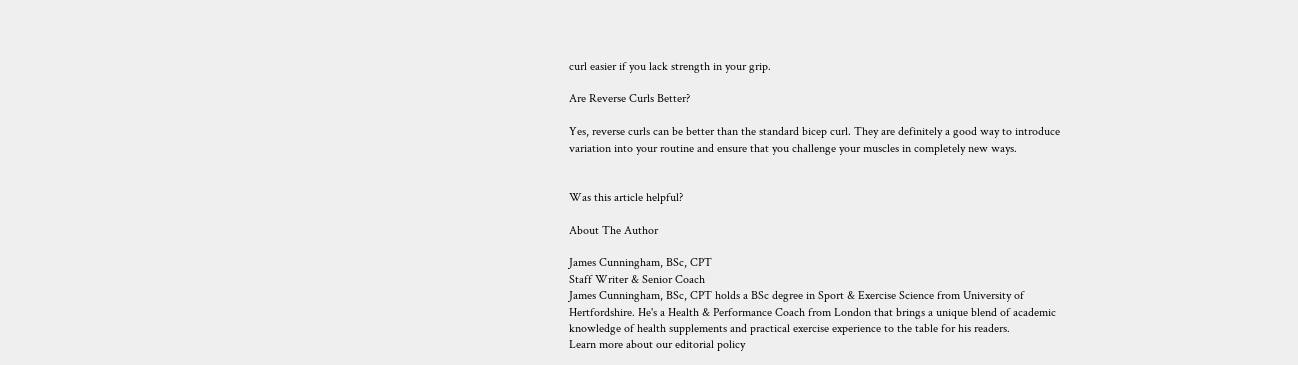curl easier if you lack strength in your grip.

Are Reverse Curls Better?

Yes, reverse curls can be better than the standard bicep curl. They are definitely a good way to introduce variation into your routine and ensure that you challenge your muscles in completely new ways.


Was this article helpful?

About The Author

James Cunningham, BSc, CPT
Staff Writer & Senior Coach
James Cunningham, BSc, CPT holds a BSc degree in Sport & Exercise Science from University of Hertfordshire. He's a Health & Performance Coach from London that brings a unique blend of academic knowledge of health supplements and practical exercise experience to the table for his readers.
Learn more about our editorial policy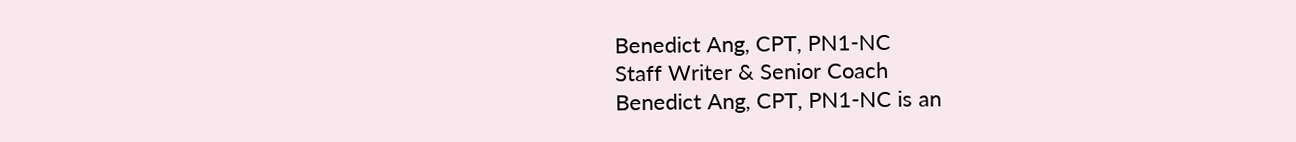Benedict Ang, CPT, PN1-NC
Staff Writer & Senior Coach
Benedict Ang, CPT, PN1-NC is an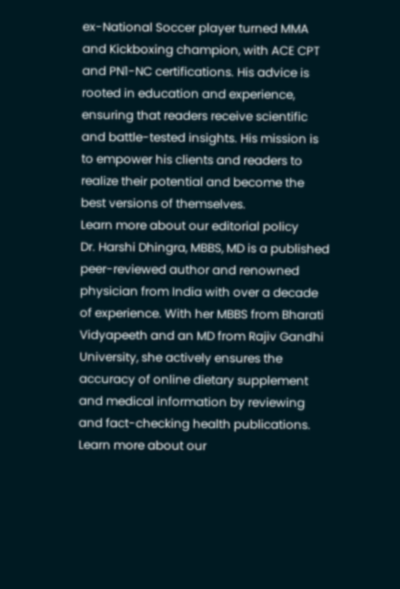ex-National Soccer player turned MMA and Kickboxing champion, with ACE CPT and PN1-NC certifications. His advice is rooted in education and experience, ensuring that readers receive scientific and battle-tested insights. His mission is to empower his clients and readers to realize their potential and become the best versions of themselves.
Learn more about our editorial policy
Dr. Harshi Dhingra, MBBS, MD is a published peer-reviewed author and renowned physician from India with over a decade of experience. With her MBBS from Bharati Vidyapeeth and an MD from Rajiv Gandhi University, she actively ensures the accuracy of online dietary supplement and medical information by reviewing and fact-checking health publications.
Learn more about our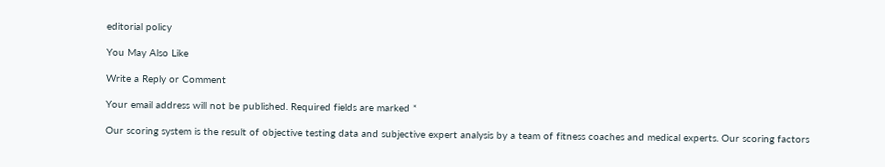editorial policy

You May Also Like

Write a Reply or Comment

Your email address will not be published. Required fields are marked *

Our scoring system is the result of objective testing data and subjective expert analysis by a team of fitness coaches and medical experts. Our scoring factors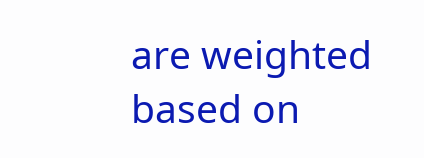are weighted based on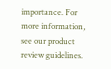importance. For more information, see our product review guidelines.